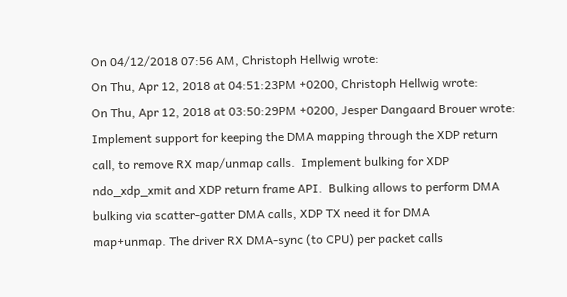On 04/12/2018 07:56 AM, Christoph Hellwig wrote:
On Thu, Apr 12, 2018 at 04:51:23PM +0200, Christoph Hellwig wrote:
On Thu, Apr 12, 2018 at 03:50:29PM +0200, Jesper Dangaard Brouer wrote:
Implement support for keeping the DMA mapping through the XDP return
call, to remove RX map/unmap calls.  Implement bulking for XDP
ndo_xdp_xmit and XDP return frame API.  Bulking allows to perform DMA
bulking via scatter-gatter DMA calls, XDP TX need it for DMA
map+unmap. The driver RX DMA-sync (to CPU) per packet calls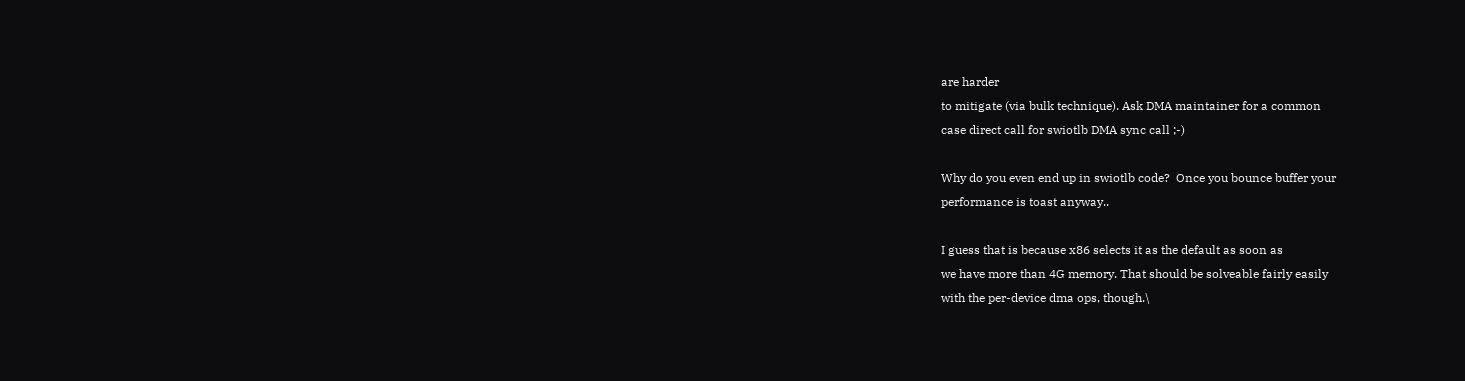are harder
to mitigate (via bulk technique). Ask DMA maintainer for a common
case direct call for swiotlb DMA sync call ;-)

Why do you even end up in swiotlb code?  Once you bounce buffer your
performance is toast anyway..

I guess that is because x86 selects it as the default as soon as
we have more than 4G memory. That should be solveable fairly easily
with the per-device dma ops, though.\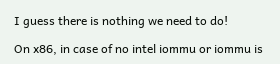I guess there is nothing we need to do!

On x86, in case of no intel iommu or iommu is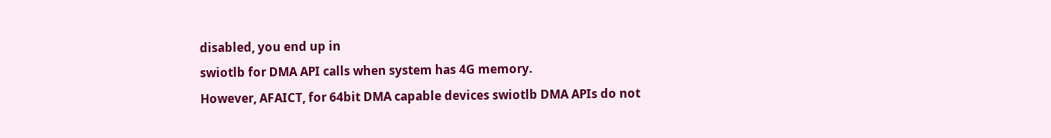disabled, you end up in
swiotlb for DMA API calls when system has 4G memory.
However, AFAICT, for 64bit DMA capable devices swiotlb DMA APIs do not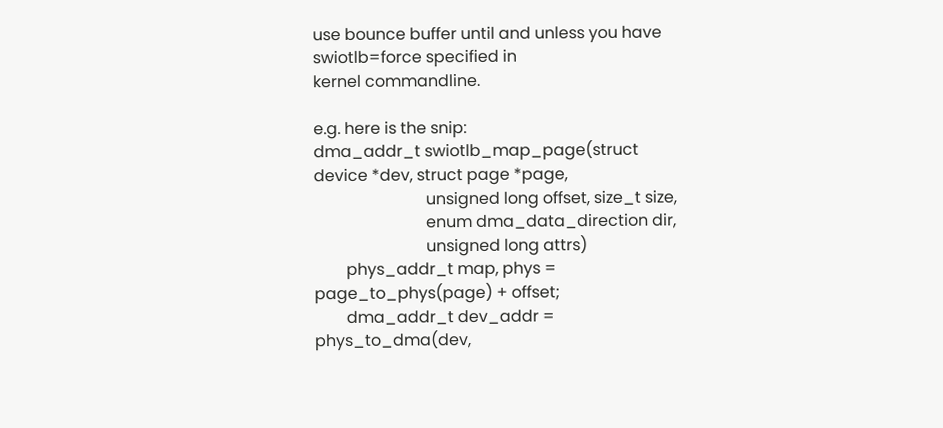use bounce buffer until and unless you have swiotlb=force specified in
kernel commandline.

e.g. here is the snip:
dma_addr_t swiotlb_map_page(struct device *dev, struct page *page,
                            unsigned long offset, size_t size,
                            enum dma_data_direction dir,
                            unsigned long attrs)
        phys_addr_t map, phys = page_to_phys(page) + offset;
        dma_addr_t dev_addr = phys_to_dma(dev,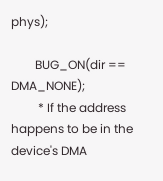phys);

        BUG_ON(dir == DMA_NONE);
         * If the address happens to be in the device's DMA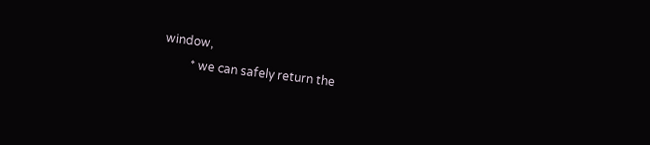window,
         * we can safely return the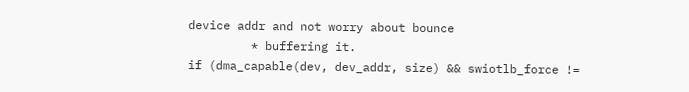device addr and not worry about bounce
         * buffering it.
if (dma_capable(dev, dev_addr, size) && swiotlb_force !=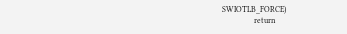SWIOTLB_FORCE)
                return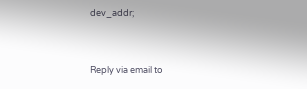dev_addr;


Reply via email to